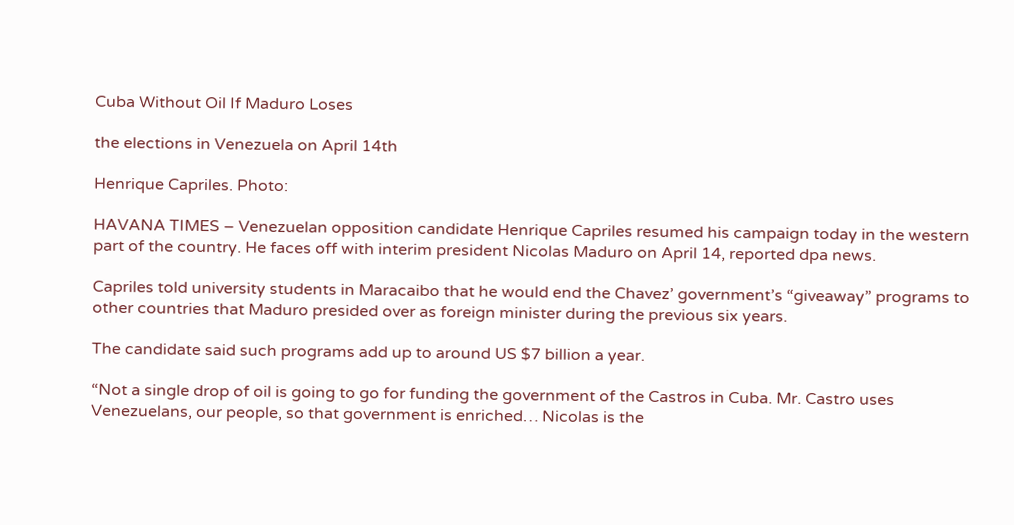Cuba Without Oil If Maduro Loses

the elections in Venezuela on April 14th

Henrique Capriles. Photo:

HAVANA TIMES – Venezuelan opposition candidate Henrique Capriles resumed his campaign today in the western part of the country. He faces off with interim president Nicolas Maduro on April 14, reported dpa news.

Capriles told university students in Maracaibo that he would end the Chavez’ government’s “giveaway” programs to other countries that Maduro presided over as foreign minister during the previous six years.

The candidate said such programs add up to around US $7 billion a year.

“Not a single drop of oil is going to go for funding the government of the Castros in Cuba. Mr. Castro uses Venezuelans, our people, so that government is enriched… Nicolas is the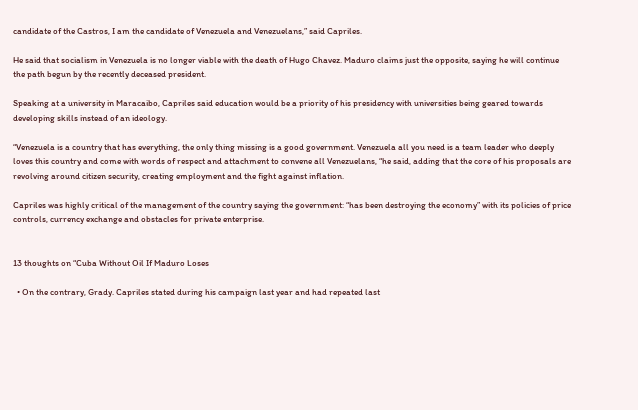candidate of the Castros, I am the candidate of Venezuela and Venezuelans,” said Capriles.

He said that socialism in Venezuela is no longer viable with the death of Hugo Chavez. Maduro claims just the opposite, saying he will continue the path begun by the recently deceased president.

Speaking at a university in Maracaibo, Capriles said education would be a priority of his presidency with universities being geared towards developing skills instead of an ideology.

“Venezuela is a country that has everything, the only thing missing is a good government. Venezuela all you need is a team leader who deeply loves this country and come with words of respect and attachment to convene all Venezuelans, “he said, adding that the core of his proposals are revolving around citizen security, creating employment and the fight against inflation.

Capriles was highly critical of the management of the country saying the government: “has been destroying the economy” with its policies of price controls, currency exchange and obstacles for private enterprise.


13 thoughts on “Cuba Without Oil If Maduro Loses

  • On the contrary, Grady. Capriles stated during his campaign last year and had repeated last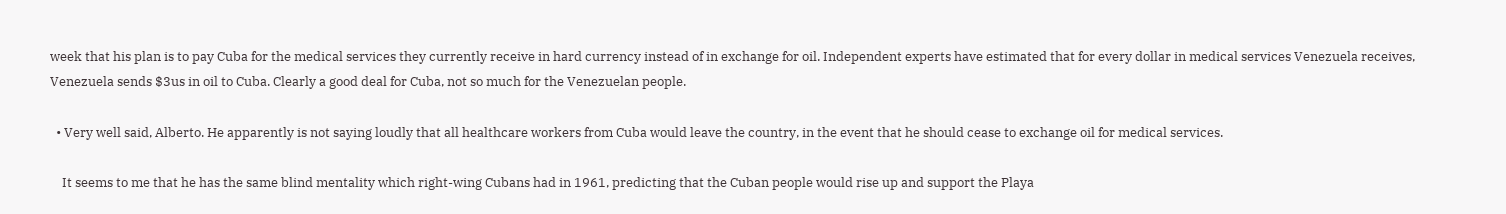week that his plan is to pay Cuba for the medical services they currently receive in hard currency instead of in exchange for oil. Independent experts have estimated that for every dollar in medical services Venezuela receives, Venezuela sends $3us in oil to Cuba. Clearly a good deal for Cuba, not so much for the Venezuelan people.

  • Very well said, Alberto. He apparently is not saying loudly that all healthcare workers from Cuba would leave the country, in the event that he should cease to exchange oil for medical services.

    It seems to me that he has the same blind mentality which right-wing Cubans had in 1961, predicting that the Cuban people would rise up and support the Playa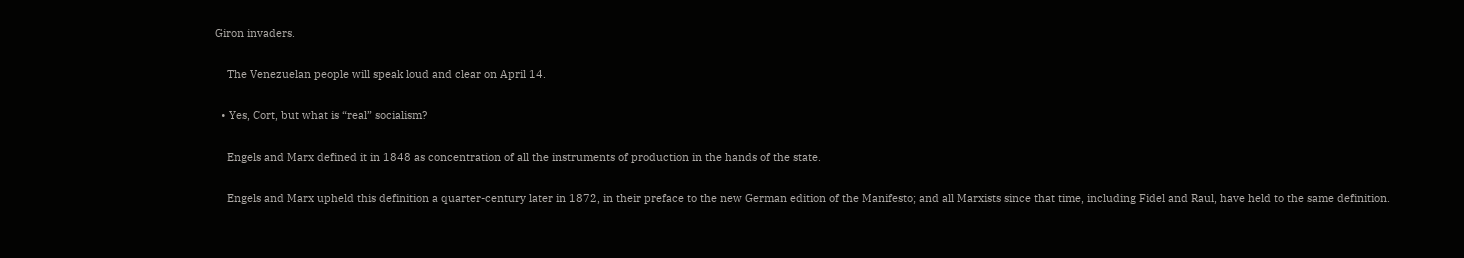Giron invaders.

    The Venezuelan people will speak loud and clear on April 14.

  • Yes, Cort, but what is “real” socialism?

    Engels and Marx defined it in 1848 as concentration of all the instruments of production in the hands of the state.

    Engels and Marx upheld this definition a quarter-century later in 1872, in their preface to the new German edition of the Manifesto; and all Marxists since that time, including Fidel and Raul, have held to the same definition.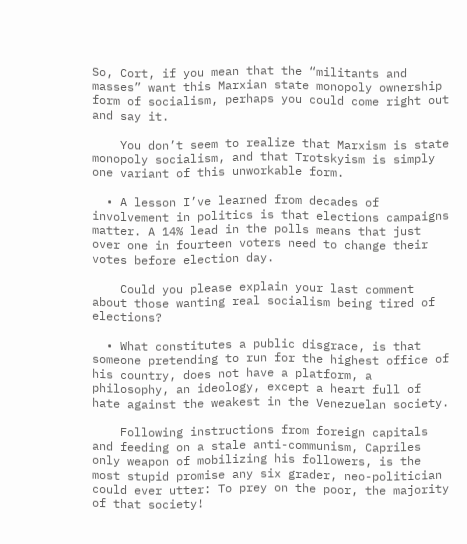So, Cort, if you mean that the “militants and masses” want this Marxian state monopoly ownership form of socialism, perhaps you could come right out and say it.

    You don’t seem to realize that Marxism is state monopoly socialism, and that Trotskyism is simply one variant of this unworkable form.

  • A lesson I’ve learned from decades of involvement in politics is that elections campaigns matter. A 14% lead in the polls means that just over one in fourteen voters need to change their votes before election day.

    Could you please explain your last comment about those wanting real socialism being tired of elections?

  • What constitutes a public disgrace, is that someone pretending to run for the highest office of his country, does not have a platform, a philosophy, an ideology, except a heart full of hate against the weakest in the Venezuelan society.

    Following instructions from foreign capitals and feeding on a stale anti-communism, Capriles only weapon of mobilizing his followers, is the most stupid promise any six grader, neo-politician could ever utter: To prey on the poor, the majority of that society!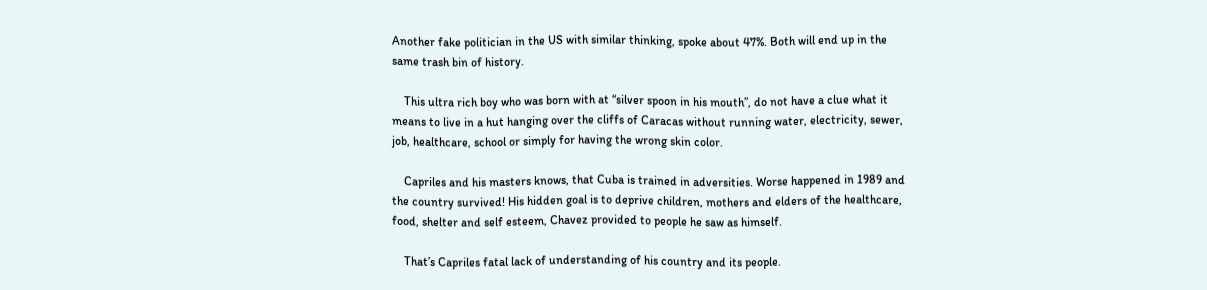Another fake politician in the US with similar thinking, spoke about 47%. Both will end up in the same trash bin of history.

    This ultra rich boy who was born with at “silver spoon in his mouth”, do not have a clue what it means to live in a hut hanging over the cliffs of Caracas without running water, electricity, sewer, job, healthcare, school or simply for having the wrong skin color.

    Capriles and his masters knows, that Cuba is trained in adversities. Worse happened in 1989 and the country survived! His hidden goal is to deprive children, mothers and elders of the healthcare, food, shelter and self esteem, Chavez provided to people he saw as himself.

    That’s Capriles fatal lack of understanding of his country and its people.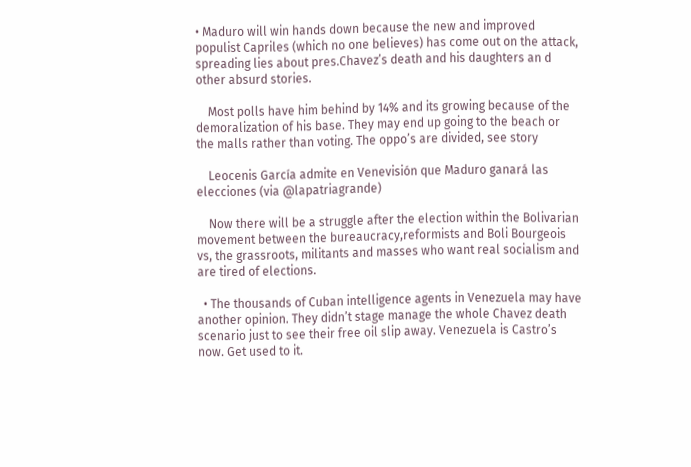• Maduro will win hands down because the new and improved populist Capriles (which no one believes) has come out on the attack, spreading lies about pres.Chavez’s death and his daughters an d other absurd stories.

    Most polls have him behind by 14% and its growing because of the demoralization of his base. They may end up going to the beach or the malls rather than voting. The oppo’s are divided, see story

    Leocenis García admite en Venevisión que Maduro ganará las elecciones (via @lapatriagrande)

    Now there will be a struggle after the election within the Bolivarian movement between the bureaucracy,reformists and Boli Bourgeois vs, the grassroots, militants and masses who want real socialism and are tired of elections.

  • The thousands of Cuban intelligence agents in Venezuela may have another opinion. They didn’t stage manage the whole Chavez death scenario just to see their free oil slip away. Venezuela is Castro’s now. Get used to it.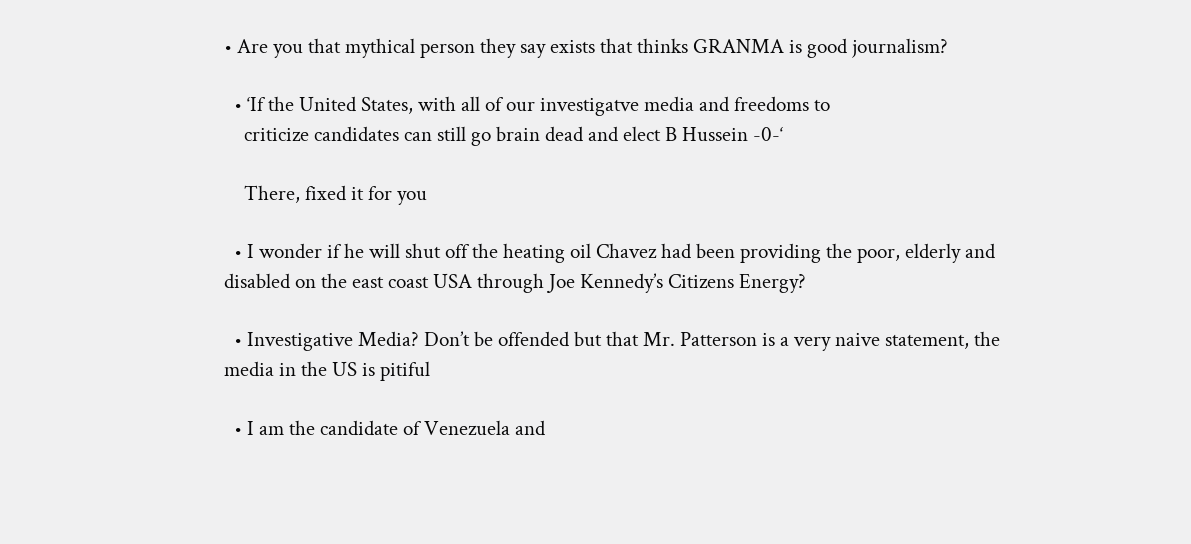• Are you that mythical person they say exists that thinks GRANMA is good journalism?

  • ‘If the United States, with all of our investigatve media and freedoms to
    criticize candidates can still go brain dead and elect B Hussein -0-‘

    There, fixed it for you

  • I wonder if he will shut off the heating oil Chavez had been providing the poor, elderly and disabled on the east coast USA through Joe Kennedy’s Citizens Energy?

  • Investigative Media? Don’t be offended but that Mr. Patterson is a very naive statement, the media in the US is pitiful

  • I am the candidate of Venezuela and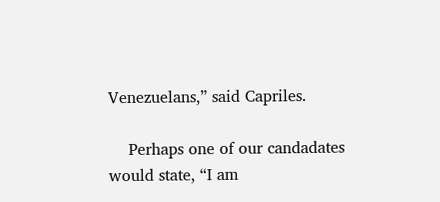Venezuelans,” said Capriles.

    Perhaps one of our candadates would state, “I am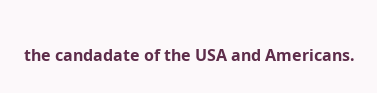the candadate of the USA and Americans.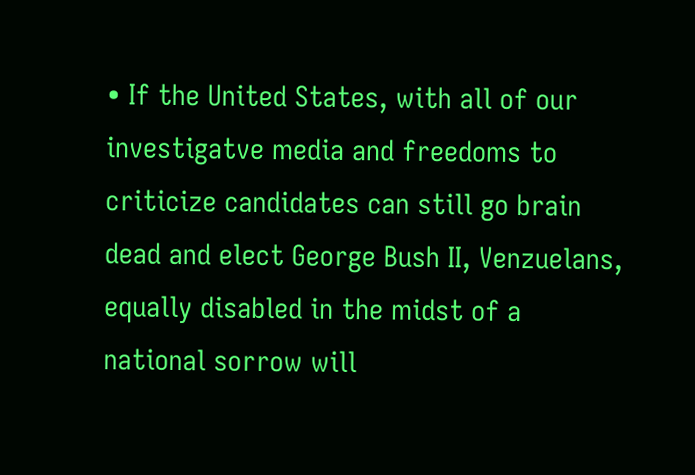• If the United States, with all of our investigatve media and freedoms to criticize candidates can still go brain dead and elect George Bush II, Venzuelans, equally disabled in the midst of a national sorrow will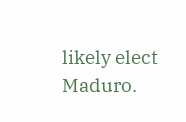likely elect Maduro.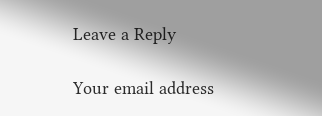Leave a Reply

Your email address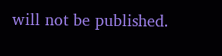will not be published.